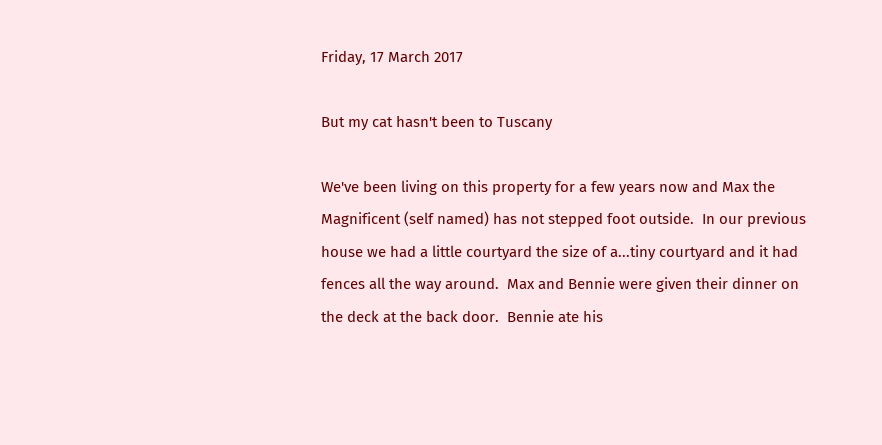Friday, 17 March 2017

But my cat hasn't been to Tuscany

We've been living on this property for a few years now and Max the Magnificent (self named) has not stepped foot outside.  In our previous house we had a little courtyard the size of a...tiny courtyard and it had fences all the way around.  Max and Bennie were given their dinner on the deck at the back door.  Bennie ate his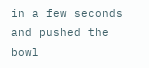in a few seconds and pushed the bowl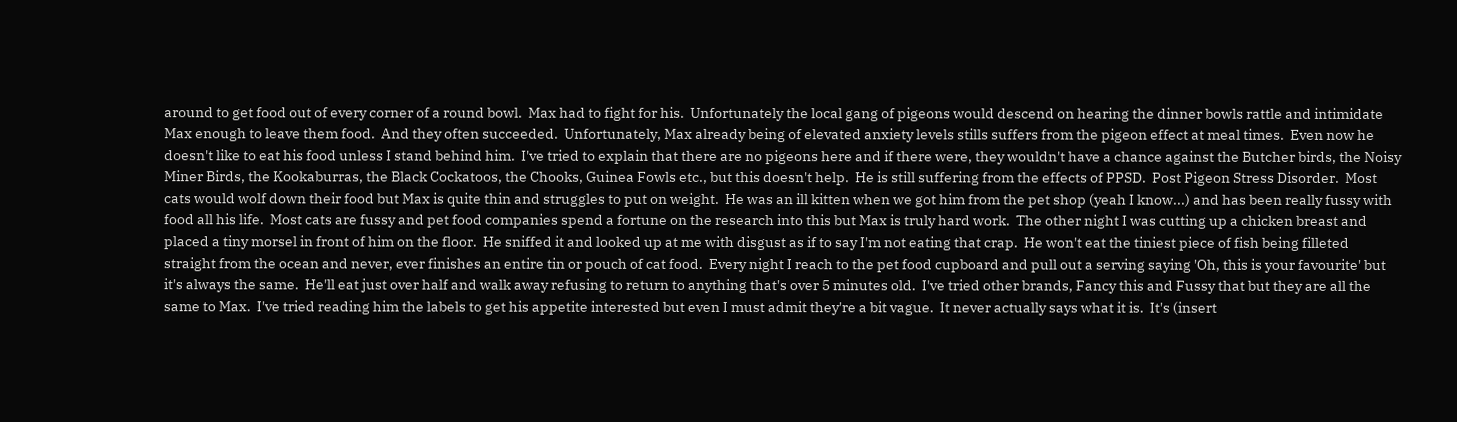around to get food out of every corner of a round bowl.  Max had to fight for his.  Unfortunately the local gang of pigeons would descend on hearing the dinner bowls rattle and intimidate Max enough to leave them food.  And they often succeeded.  Unfortunately, Max already being of elevated anxiety levels stills suffers from the pigeon effect at meal times.  Even now he doesn't like to eat his food unless I stand behind him.  I've tried to explain that there are no pigeons here and if there were, they wouldn't have a chance against the Butcher birds, the Noisy Miner Birds, the Kookaburras, the Black Cockatoos, the Chooks, Guinea Fowls etc., but this doesn't help.  He is still suffering from the effects of PPSD.  Post Pigeon Stress Disorder.  Most cats would wolf down their food but Max is quite thin and struggles to put on weight.  He was an ill kitten when we got him from the pet shop (yeah I know...) and has been really fussy with food all his life.  Most cats are fussy and pet food companies spend a fortune on the research into this but Max is truly hard work.  The other night I was cutting up a chicken breast and placed a tiny morsel in front of him on the floor.  He sniffed it and looked up at me with disgust as if to say I'm not eating that crap.  He won't eat the tiniest piece of fish being filleted straight from the ocean and never, ever finishes an entire tin or pouch of cat food.  Every night I reach to the pet food cupboard and pull out a serving saying 'Oh, this is your favourite' but it's always the same.  He'll eat just over half and walk away refusing to return to anything that's over 5 minutes old.  I've tried other brands, Fancy this and Fussy that but they are all the same to Max.  I've tried reading him the labels to get his appetite interested but even I must admit they're a bit vague.  It never actually says what it is.  It's (insert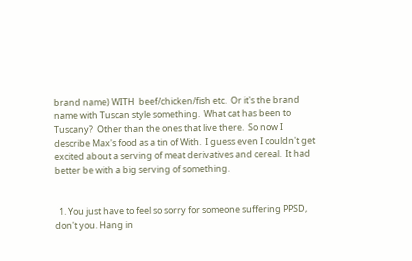brand name) WITH  beef/chicken/fish etc.  Or it's the brand name with Tuscan style something.  What cat has been to Tuscany?  Other than the ones that live there.  So now I describe Max's food as a tin of With.  I guess even I couldn't get excited about a serving of meat derivatives and cereal.  It had better be with a big serving of something.


  1. You just have to feel so sorry for someone suffering PPSD, don't you. Hang in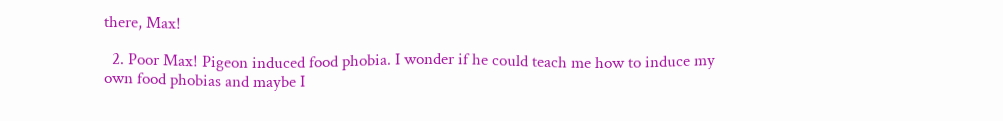there, Max!

  2. Poor Max! Pigeon induced food phobia. I wonder if he could teach me how to induce my own food phobias and maybe I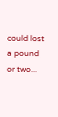could lost a pound or two...